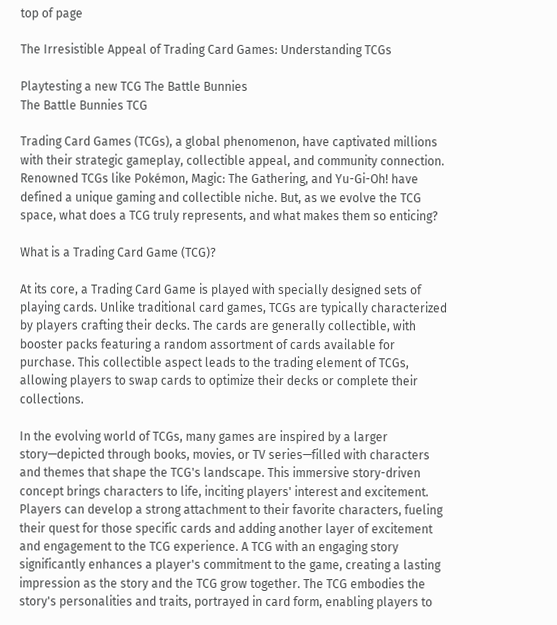top of page

The Irresistible Appeal of Trading Card Games: Understanding TCGs

Playtesting a new TCG The Battle Bunnies
The Battle Bunnies TCG

Trading Card Games (TCGs), a global phenomenon, have captivated millions with their strategic gameplay, collectible appeal, and community connection. Renowned TCGs like Pokémon, Magic: The Gathering, and Yu-Gi-Oh! have defined a unique gaming and collectible niche. But, as we evolve the TCG space, what does a TCG truly represents, and what makes them so enticing?

What is a Trading Card Game (TCG)?

At its core, a Trading Card Game is played with specially designed sets of playing cards. Unlike traditional card games, TCGs are typically characterized by players crafting their decks. The cards are generally collectible, with booster packs featuring a random assortment of cards available for purchase. This collectible aspect leads to the trading element of TCGs, allowing players to swap cards to optimize their decks or complete their collections.

In the evolving world of TCGs, many games are inspired by a larger story—depicted through books, movies, or TV series—filled with characters and themes that shape the TCG's landscape. This immersive story-driven concept brings characters to life, inciting players' interest and excitement. Players can develop a strong attachment to their favorite characters, fueling their quest for those specific cards and adding another layer of excitement and engagement to the TCG experience. A TCG with an engaging story significantly enhances a player's commitment to the game, creating a lasting impression as the story and the TCG grow together. The TCG embodies the story's personalities and traits, portrayed in card form, enabling players to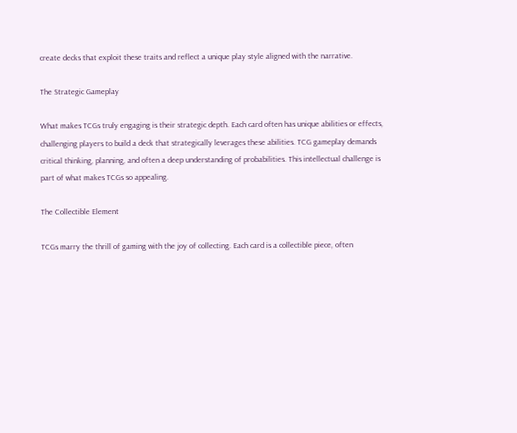create decks that exploit these traits and reflect a unique play style aligned with the narrative.

The Strategic Gameplay

What makes TCGs truly engaging is their strategic depth. Each card often has unique abilities or effects, challenging players to build a deck that strategically leverages these abilities. TCG gameplay demands critical thinking, planning, and often a deep understanding of probabilities. This intellectual challenge is part of what makes TCGs so appealing.

The Collectible Element

TCGs marry the thrill of gaming with the joy of collecting. Each card is a collectible piece, often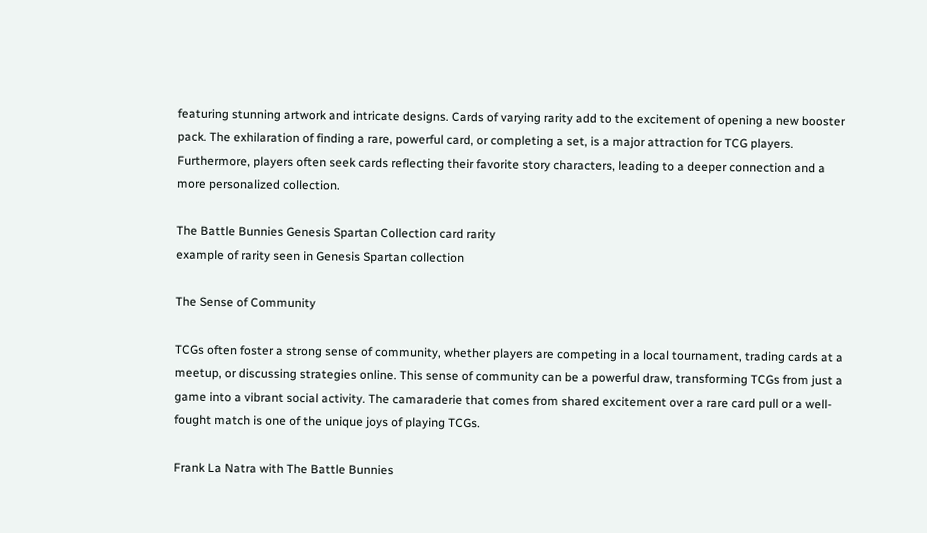featuring stunning artwork and intricate designs. Cards of varying rarity add to the excitement of opening a new booster pack. The exhilaration of finding a rare, powerful card, or completing a set, is a major attraction for TCG players. Furthermore, players often seek cards reflecting their favorite story characters, leading to a deeper connection and a more personalized collection.

The Battle Bunnies Genesis Spartan Collection card rarity
example of rarity seen in Genesis Spartan collection

The Sense of Community

TCGs often foster a strong sense of community, whether players are competing in a local tournament, trading cards at a meetup, or discussing strategies online. This sense of community can be a powerful draw, transforming TCGs from just a game into a vibrant social activity. The camaraderie that comes from shared excitement over a rare card pull or a well-fought match is one of the unique joys of playing TCGs.

Frank La Natra with The Battle Bunnies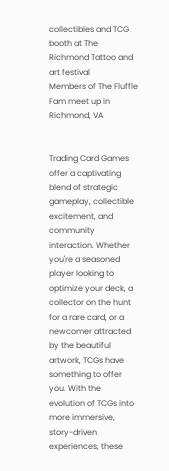collectibles and TCG booth at The Richmond Tattoo and art festival
Members of The Fluffle Fam meet up in Richmond, VA


Trading Card Games offer a captivating blend of strategic gameplay, collectible excitement, and community interaction. Whether you're a seasoned player looking to optimize your deck, a collector on the hunt for a rare card, or a newcomer attracted by the beautiful artwork, TCGs have something to offer you. With the evolution of TCGs into more immersive, story-driven experiences, these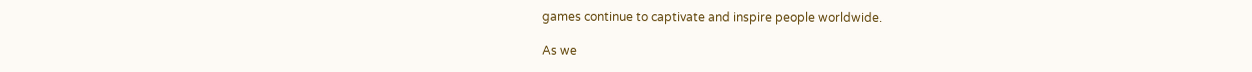games continue to captivate and inspire people worldwide.

As we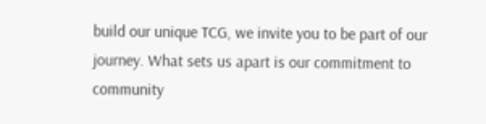build our unique TCG, we invite you to be part of our journey. What sets us apart is our commitment to community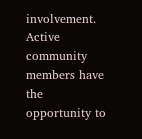involvement. Active community members have the opportunity to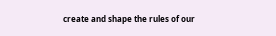create and shape the rules of our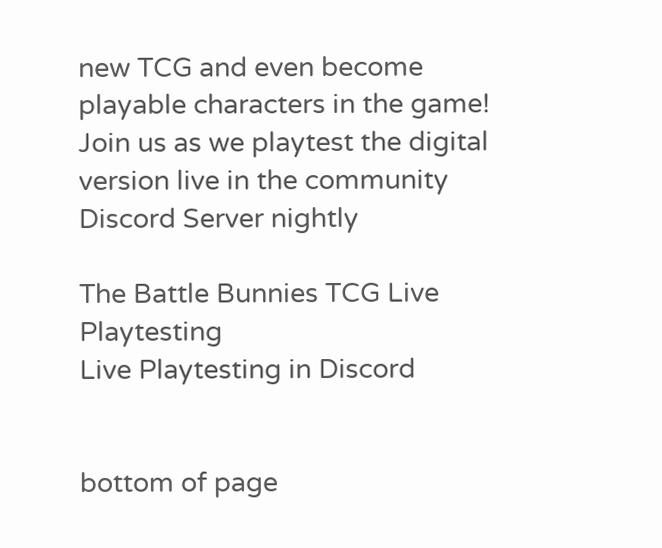new TCG and even become playable characters in the game! Join us as we playtest the digital version live in the community Discord Server nightly

The Battle Bunnies TCG Live Playtesting
Live Playtesting in Discord


bottom of page